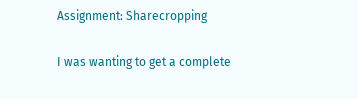Assignment: Sharecropping

I was wanting to get a complete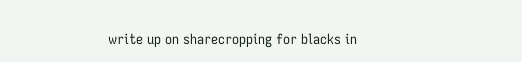write up on sharecropping for blacks in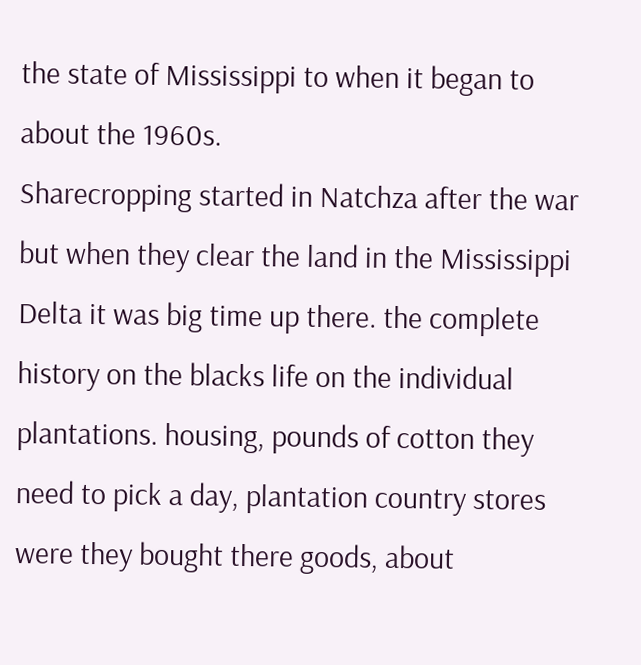the state of Mississippi to when it began to about the 1960s.
Sharecropping started in Natchza after the war but when they clear the land in the Mississippi Delta it was big time up there. the complete history on the blacks life on the individual plantations. housing, pounds of cotton they need to pick a day, plantation country stores were they bought there goods, about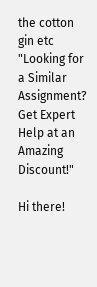the cotton gin etc
"Looking for a Similar Assignment? Get Expert Help at an Amazing Discount!"

Hi there!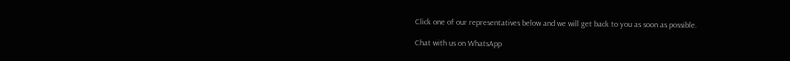Click one of our representatives below and we will get back to you as soon as possible.

Chat with us on WhatsApp